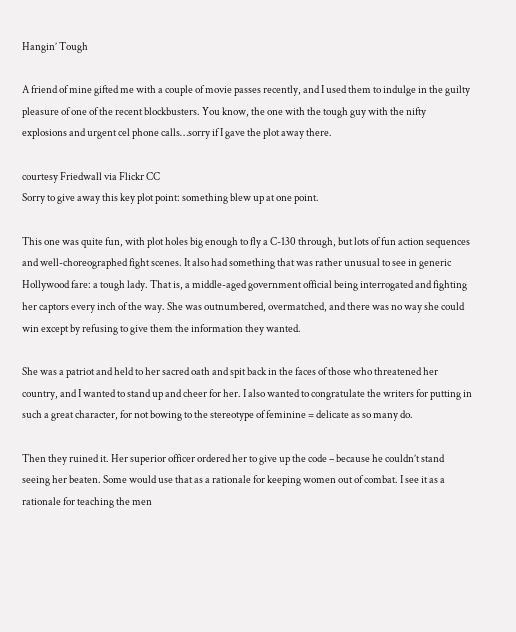Hangin’ Tough

A friend of mine gifted me with a couple of movie passes recently, and I used them to indulge in the guilty pleasure of one of the recent blockbusters. You know, the one with the tough guy with the nifty explosions and urgent cel phone calls…sorry if I gave the plot away there.

courtesy Friedwall via Flickr CC
Sorry to give away this key plot point: something blew up at one point.

This one was quite fun, with plot holes big enough to fly a C-130 through, but lots of fun action sequences and well-choreographed fight scenes. It also had something that was rather unusual to see in generic Hollywood fare: a tough lady. That is, a middle-aged government official being interrogated and fighting her captors every inch of the way. She was outnumbered, overmatched, and there was no way she could win except by refusing to give them the information they wanted.

She was a patriot and held to her sacred oath and spit back in the faces of those who threatened her country, and I wanted to stand up and cheer for her. I also wanted to congratulate the writers for putting in such a great character, for not bowing to the stereotype of feminine = delicate as so many do.

Then they ruined it. Her superior officer ordered her to give up the code – because he couldn’t stand seeing her beaten. Some would use that as a rationale for keeping women out of combat. I see it as a rationale for teaching the men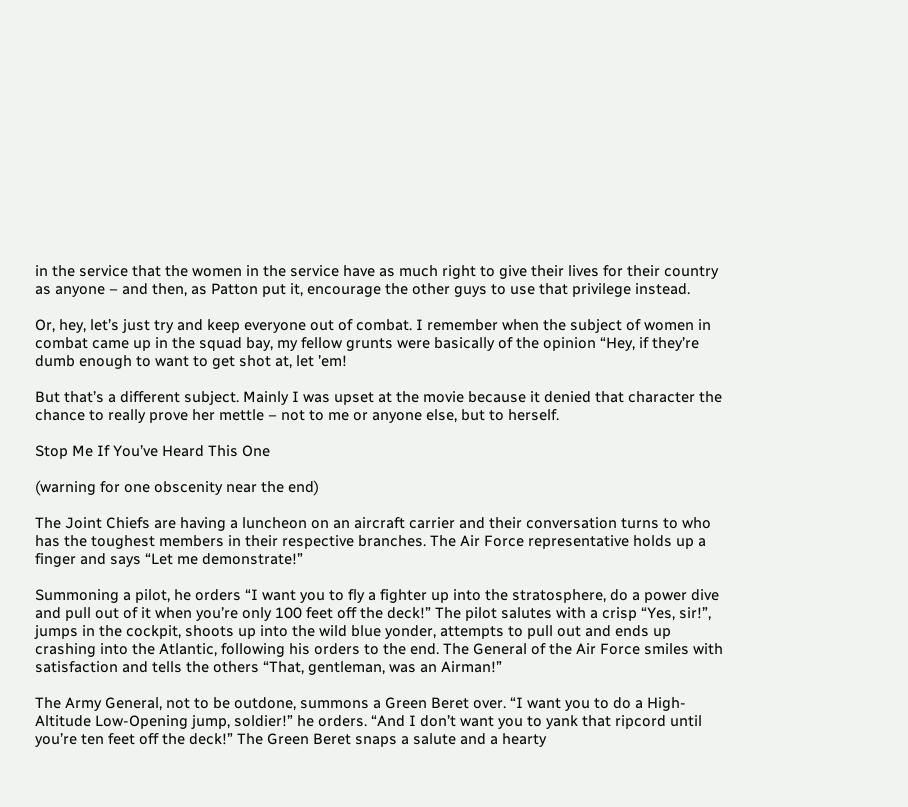in the service that the women in the service have as much right to give their lives for their country as anyone – and then, as Patton put it, encourage the other guys to use that privilege instead.

Or, hey, let’s just try and keep everyone out of combat. I remember when the subject of women in combat came up in the squad bay, my fellow grunts were basically of the opinion “Hey, if they’re dumb enough to want to get shot at, let ’em!

But that’s a different subject. Mainly I was upset at the movie because it denied that character the chance to really prove her mettle – not to me or anyone else, but to herself.

Stop Me If You’ve Heard This One

(warning for one obscenity near the end)

The Joint Chiefs are having a luncheon on an aircraft carrier and their conversation turns to who has the toughest members in their respective branches. The Air Force representative holds up a finger and says “Let me demonstrate!”

Summoning a pilot, he orders “I want you to fly a fighter up into the stratosphere, do a power dive and pull out of it when you’re only 100 feet off the deck!” The pilot salutes with a crisp “Yes, sir!”, jumps in the cockpit, shoots up into the wild blue yonder, attempts to pull out and ends up crashing into the Atlantic, following his orders to the end. The General of the Air Force smiles with satisfaction and tells the others “That, gentleman, was an Airman!”

The Army General, not to be outdone, summons a Green Beret over. “I want you to do a High-Altitude Low-Opening jump, soldier!” he orders. “And I don’t want you to yank that ripcord until you’re ten feet off the deck!” The Green Beret snaps a salute and a hearty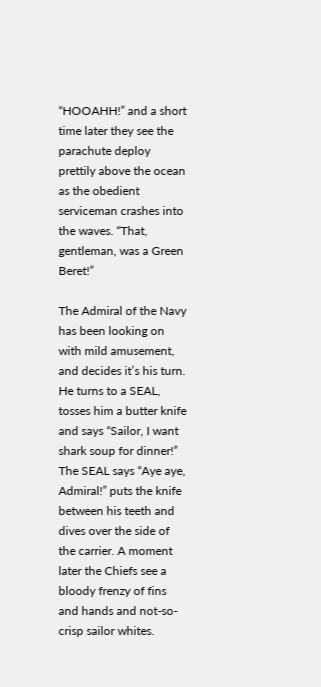“HOOAHH!” and a short time later they see the parachute deploy prettily above the ocean as the obedient serviceman crashes into the waves. “That, gentleman, was a Green Beret!”

The Admiral of the Navy has been looking on with mild amusement, and decides it’s his turn. He turns to a SEAL, tosses him a butter knife and says “Sailor, I want shark soup for dinner!” The SEAL says “Aye aye, Admiral!” puts the knife between his teeth and dives over the side of the carrier. A moment later the Chiefs see a bloody frenzy of fins and hands and not-so-crisp sailor whites.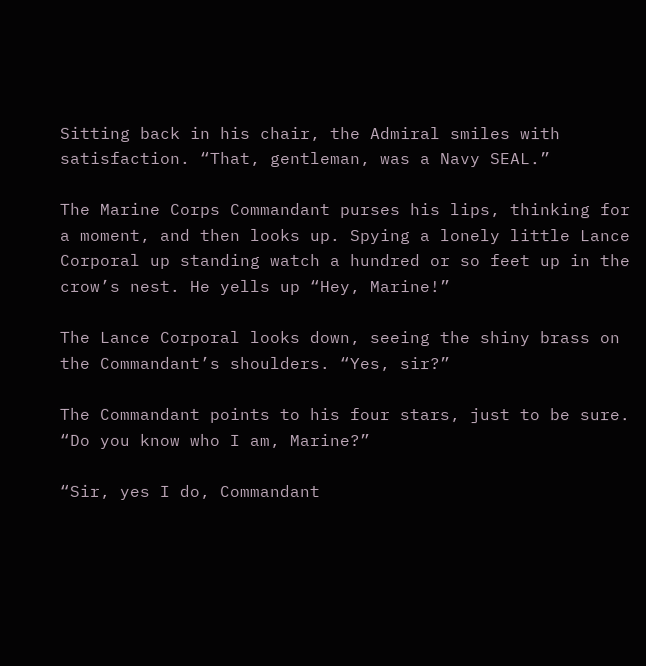Sitting back in his chair, the Admiral smiles with satisfaction. “That, gentleman, was a Navy SEAL.”

The Marine Corps Commandant purses his lips, thinking for a moment, and then looks up. Spying a lonely little Lance Corporal up standing watch a hundred or so feet up in the crow’s nest. He yells up “Hey, Marine!”

The Lance Corporal looks down, seeing the shiny brass on the Commandant’s shoulders. “Yes, sir?”

The Commandant points to his four stars, just to be sure. “Do you know who I am, Marine?”

“Sir, yes I do, Commandant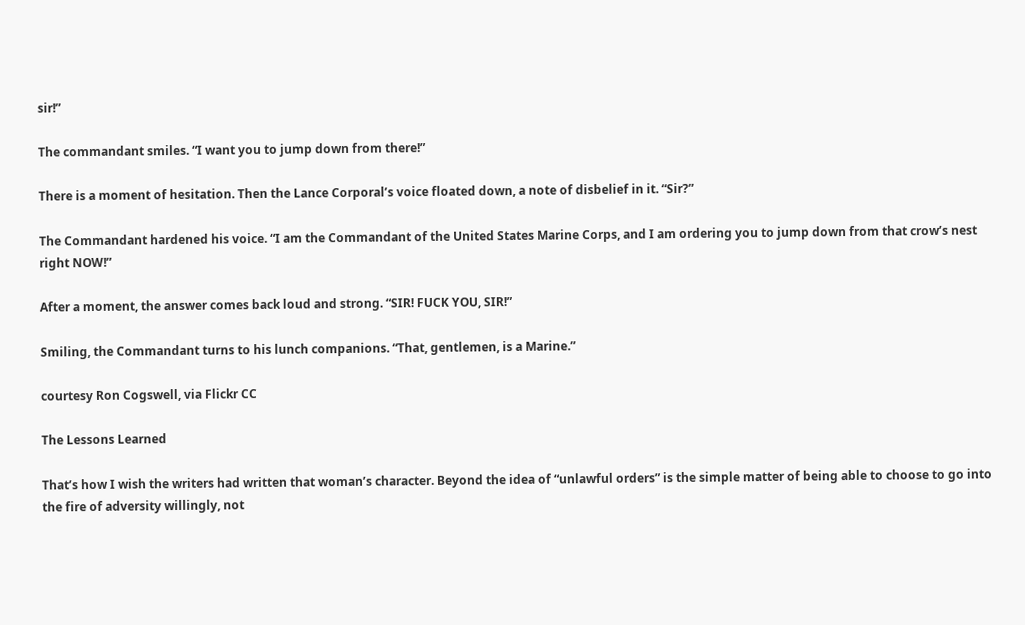sir!”

The commandant smiles. “I want you to jump down from there!”

There is a moment of hesitation. Then the Lance Corporal’s voice floated down, a note of disbelief in it. “Sir?”

The Commandant hardened his voice. “I am the Commandant of the United States Marine Corps, and I am ordering you to jump down from that crow’s nest right NOW!”

After a moment, the answer comes back loud and strong. “SIR! FUCK YOU, SIR!”

Smiling, the Commandant turns to his lunch companions. “That, gentlemen, is a Marine.”

courtesy Ron Cogswell, via Flickr CC

The Lessons Learned

That’s how I wish the writers had written that woman’s character. Beyond the idea of “unlawful orders” is the simple matter of being able to choose to go into the fire of adversity willingly, not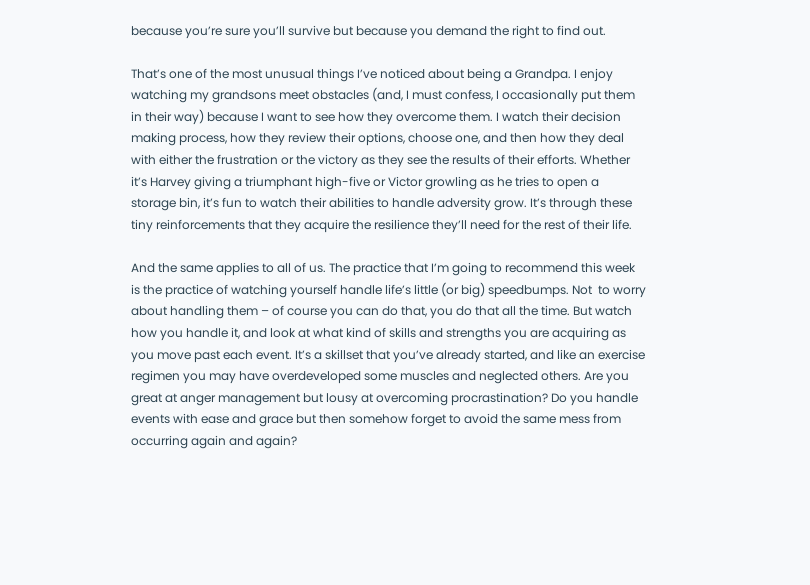because you’re sure you’ll survive but because you demand the right to find out.

That’s one of the most unusual things I’ve noticed about being a Grandpa. I enjoy watching my grandsons meet obstacles (and, I must confess, I occasionally put them in their way) because I want to see how they overcome them. I watch their decision making process, how they review their options, choose one, and then how they deal with either the frustration or the victory as they see the results of their efforts. Whether it’s Harvey giving a triumphant high-five or Victor growling as he tries to open a storage bin, it’s fun to watch their abilities to handle adversity grow. It’s through these tiny reinforcements that they acquire the resilience they’ll need for the rest of their life.

And the same applies to all of us. The practice that I’m going to recommend this week is the practice of watching yourself handle life’s little (or big) speedbumps. Not  to worry about handling them – of course you can do that, you do that all the time. But watch how you handle it, and look at what kind of skills and strengths you are acquiring as you move past each event. It’s a skillset that you’ve already started, and like an exercise regimen you may have overdeveloped some muscles and neglected others. Are you great at anger management but lousy at overcoming procrastination? Do you handle events with ease and grace but then somehow forget to avoid the same mess from occurring again and again?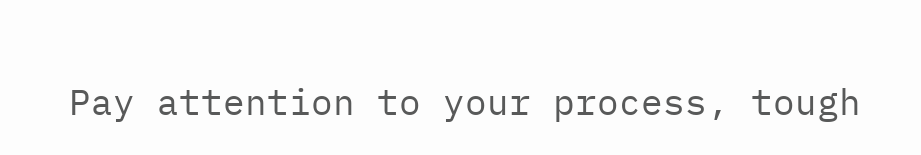Pay attention to your process, tough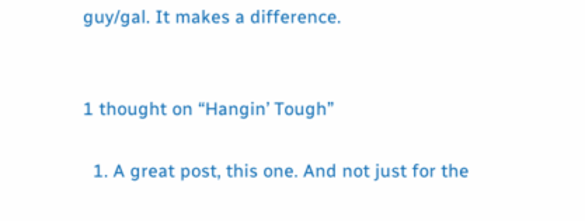guy/gal. It makes a difference.


1 thought on “Hangin’ Tough”

  1. A great post, this one. And not just for the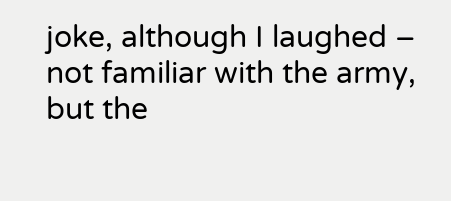joke, although I laughed – not familiar with the army, but the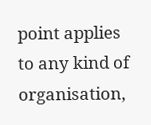point applies to any kind of organisation,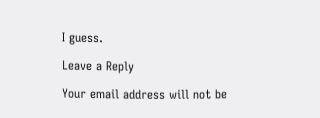I guess.

Leave a Reply

Your email address will not be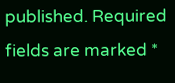published. Required fields are marked *